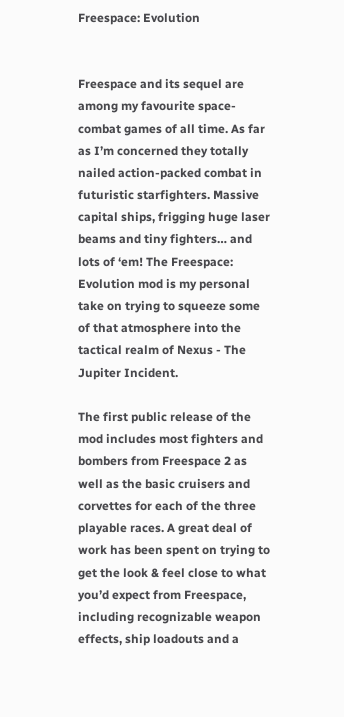Freespace: Evolution


Freespace and its sequel are among my favourite space-combat games of all time. As far as I’m concerned they totally nailed action-packed combat in futuristic starfighters. Massive capital ships, frigging huge laser beams and tiny fighters… and lots of ‘em! The Freespace: Evolution mod is my personal take on trying to squeeze some of that atmosphere into the tactical realm of Nexus - The Jupiter Incident.

The first public release of the mod includes most fighters and bombers from Freespace 2 as well as the basic cruisers and corvettes for each of the three playable races. A great deal of work has been spent on trying to get the look & feel close to what you’d expect from Freespace, including recognizable weapon effects, ship loadouts and a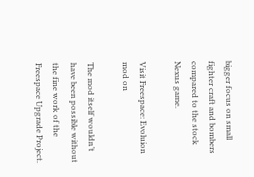bigger focus on small fighter craft and bombers compared to the stock Nexus game.

Visit Freespace: Evoluion mod on

The mod itself wouldn’t have been possible without the fine work of the Freespace Upgrade Project.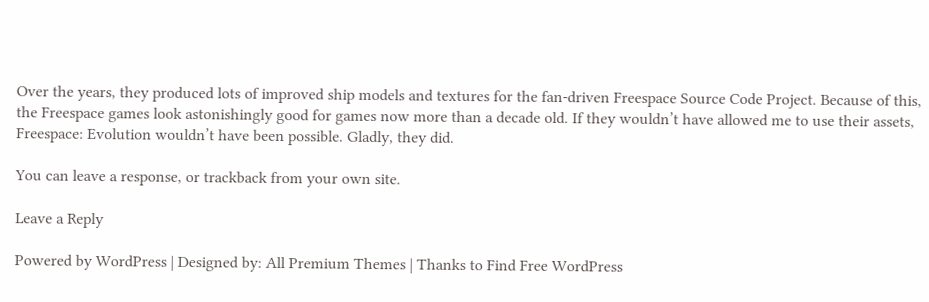Over the years, they produced lots of improved ship models and textures for the fan-driven Freespace Source Code Project. Because of this, the Freespace games look astonishingly good for games now more than a decade old. If they wouldn’t have allowed me to use their assets, Freespace: Evolution wouldn’t have been possible. Gladly, they did.

You can leave a response, or trackback from your own site.

Leave a Reply

Powered by WordPress | Designed by: All Premium Themes | Thanks to Find Free WordPress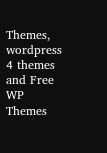Themes, wordpress 4 themes and Free WP Themes